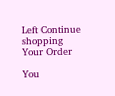Left Continue shopping
Your Order

You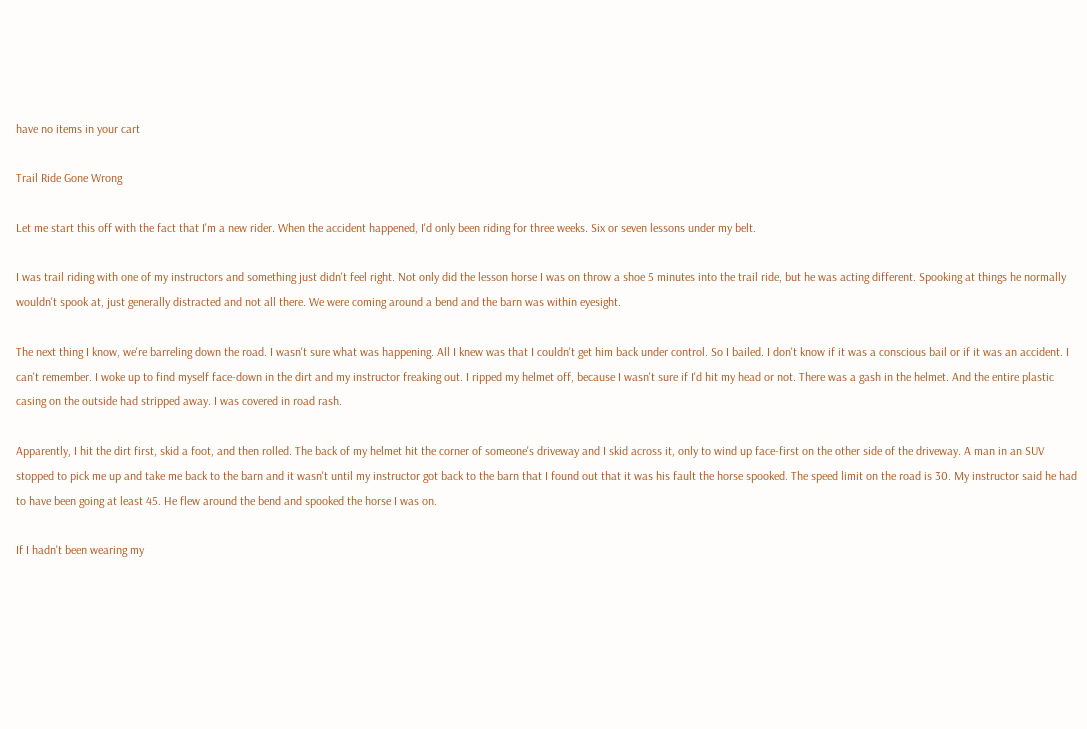have no items in your cart

Trail Ride Gone Wrong

Let me start this off with the fact that I'm a new rider. When the accident happened, I'd only been riding for three weeks. Six or seven lessons under my belt.

I was trail riding with one of my instructors and something just didn't feel right. Not only did the lesson horse I was on throw a shoe 5 minutes into the trail ride, but he was acting different. Spooking at things he normally wouldn't spook at, just generally distracted and not all there. We were coming around a bend and the barn was within eyesight.

The next thing I know, we're barreling down the road. I wasn't sure what was happening. All I knew was that I couldn't get him back under control. So I bailed. I don't know if it was a conscious bail or if it was an accident. I can't remember. I woke up to find myself face-down in the dirt and my instructor freaking out. I ripped my helmet off, because I wasn't sure if I'd hit my head or not. There was a gash in the helmet. And the entire plastic casing on the outside had stripped away. I was covered in road rash.

Apparently, I hit the dirt first, skid a foot, and then rolled. The back of my helmet hit the corner of someone's driveway and I skid across it, only to wind up face-first on the other side of the driveway. A man in an SUV stopped to pick me up and take me back to the barn and it wasn't until my instructor got back to the barn that I found out that it was his fault the horse spooked. The speed limit on the road is 30. My instructor said he had to have been going at least 45. He flew around the bend and spooked the horse I was on.

If I hadn't been wearing my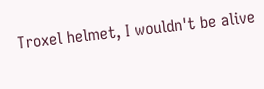Troxel helmet, I wouldn't be alive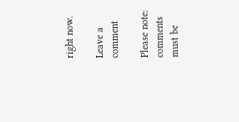right now.

Leave a comment

Please note: comments must be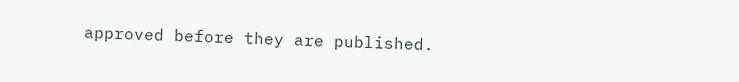approved before they are published.